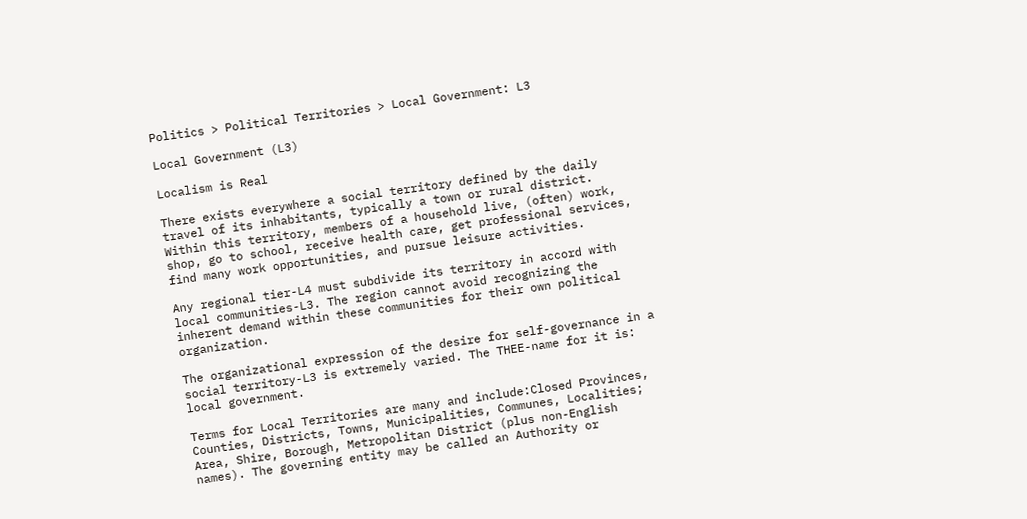Politics > Political Territories > Local Government: L3

Local Government (L3)

Localism is Real

There exists everywhere a social territory defined by the daily travel of its inhabitants, typically a town or rural district. Within this territory, members of a household live, (often) work, shop, go to school, receive health care, get professional services, find many work opportunities, and pursue leisure activities.

Any regional tier-L4 must subdivide its territory in accord with local communities-L3. The region cannot avoid recognizing the inherent demand within these communities for their own political organization.

The organizational expression of the desire for self-governance in a social territory-L3 is extremely varied. The THEE-name for it is: local government.

Terms for Local Territories are many and include:Closed Provinces, Counties, Districts, Towns, Municipalities, Communes, Localities; Area, Shire, Borough, Metropolitan District (plus non-English names). The governing entity may be called an Authority or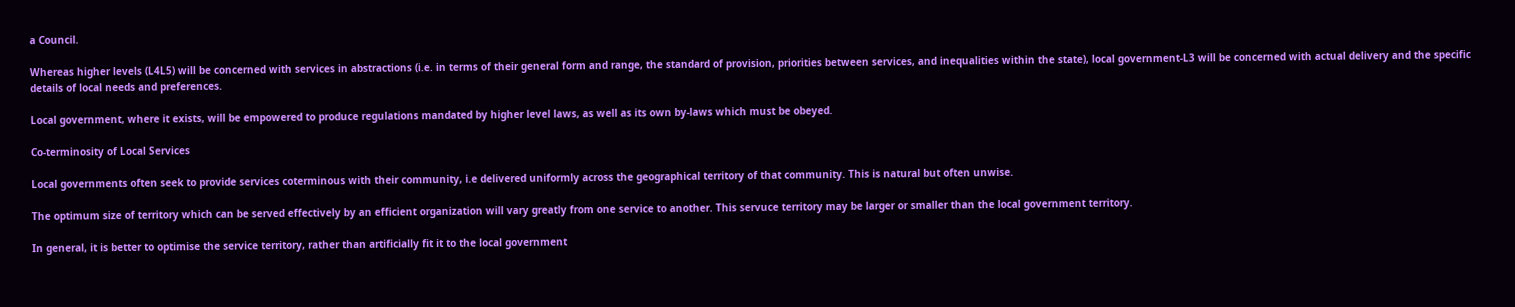a Council.

Whereas higher levels (L4L5) will be concerned with services in abstractions (i.e. in terms of their general form and range, the standard of provision, priorities between services, and inequalities within the state), local government-L3 will be concerned with actual delivery and the specific details of local needs and preferences.

Local government, where it exists, will be empowered to produce regulations mandated by higher level laws, as well as its own by-laws which must be obeyed.

Co-terminosity of Local Services

Local governments often seek to provide services coterminous with their community, i.e delivered uniformly across the geographical territory of that community. This is natural but often unwise.

The optimum size of territory which can be served effectively by an efficient organization will vary greatly from one service to another. This servuce territory may be larger or smaller than the local government territory.

In general, it is better to optimise the service territory, rather than artificially fit it to the local government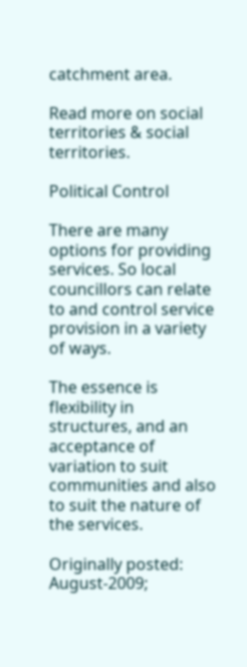catchment area.

Read more on social territories & social territories.

Political Control

There are many options for providing services. So local councillors can relate to and control service provision in a variety of ways.

The essence is flexibility in structures, and an acceptance of variation to suit communities and also to suit the nature of the services.

Originally posted: August-2009;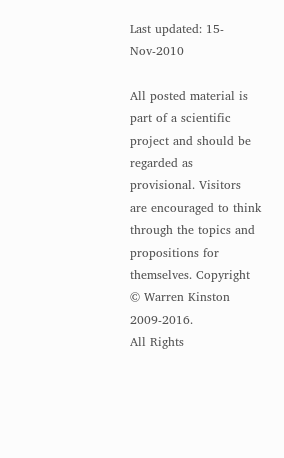Last updated: 15-Nov-2010

All posted material is part of a scientific project and should be regarded as provisional. Visitors are encouraged to think through the topics and propositions for themselves. Copyright © Warren Kinston 2009-2016.
All Rights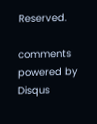Reserved.

comments powered by Disqus